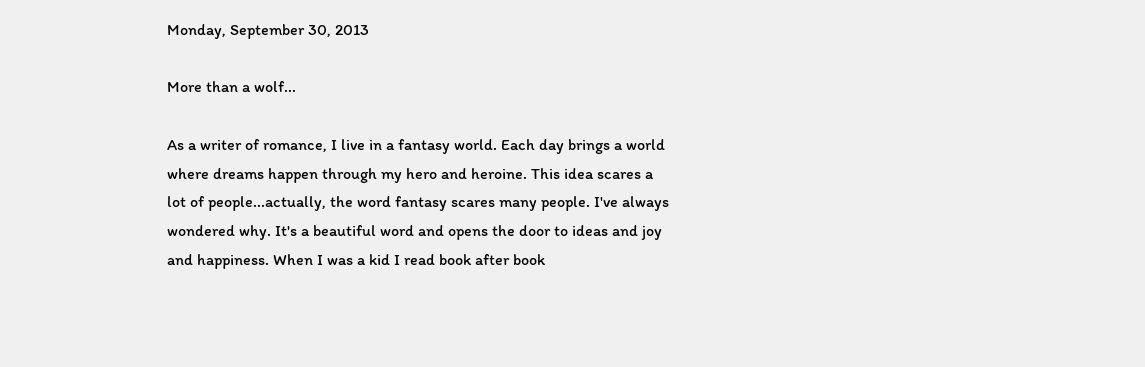Monday, September 30, 2013

More than a wolf...

As a writer of romance, I live in a fantasy world. Each day brings a world where dreams happen through my hero and heroine. This idea scares a lot of people...actually, the word fantasy scares many people. I've always wondered why. It's a beautiful word and opens the door to ideas and joy and happiness. When I was a kid I read book after book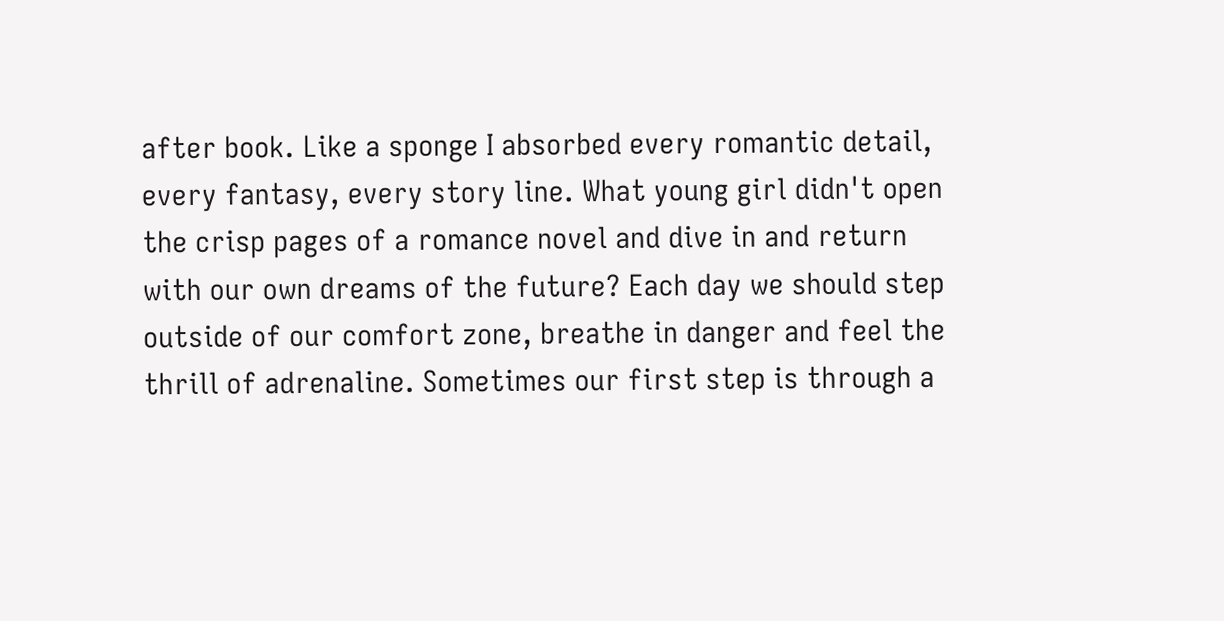after book. Like a sponge I absorbed every romantic detail, every fantasy, every story line. What young girl didn't open the crisp pages of a romance novel and dive in and return with our own dreams of the future? Each day we should step outside of our comfort zone, breathe in danger and feel the thrill of adrenaline. Sometimes our first step is through a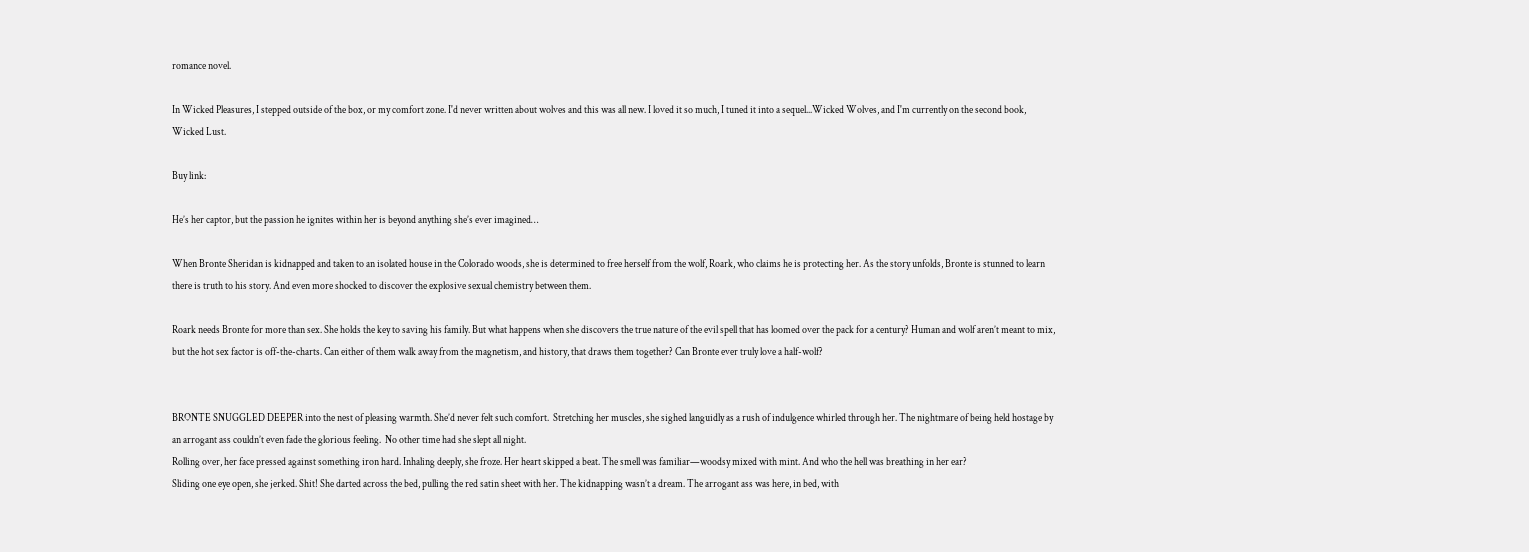romance novel.

In Wicked Pleasures, I stepped outside of the box, or my comfort zone. I'd never written about wolves and this was all new. I loved it so much, I tuned it into a sequel...Wicked Wolves, and I'm currently on the second book, Wicked Lust.

Buy link:

He’s her captor, but the passion he ignites within her is beyond anything she’s ever imagined…

When Bronte Sheridan is kidnapped and taken to an isolated house in the Colorado woods, she is determined to free herself from the wolf, Roark, who claims he is protecting her. As the story unfolds, Bronte is stunned to learn there is truth to his story. And even more shocked to discover the explosive sexual chemistry between them.

Roark needs Bronte for more than sex. She holds the key to saving his family. But what happens when she discovers the true nature of the evil spell that has loomed over the pack for a century? Human and wolf aren’t meant to mix, but the hot sex factor is off-the-charts. Can either of them walk away from the magnetism, and history, that draws them together? Can Bronte ever truly love a half-wolf?


BRONTE SNUGGLED DEEPER into the nest of pleasing warmth. She’d never felt such comfort.  Stretching her muscles, she sighed languidly as a rush of indulgence whirled through her. The nightmare of being held hostage by an arrogant ass couldn’t even fade the glorious feeling.  No other time had she slept all night.
Rolling over, her face pressed against something iron hard. Inhaling deeply, she froze. Her heart skipped a beat. The smell was familiar—woodsy mixed with mint. And who the hell was breathing in her ear?
Sliding one eye open, she jerked. Shit! She darted across the bed, pulling the red satin sheet with her. The kidnapping wasn’t a dream. The arrogant ass was here, in bed, with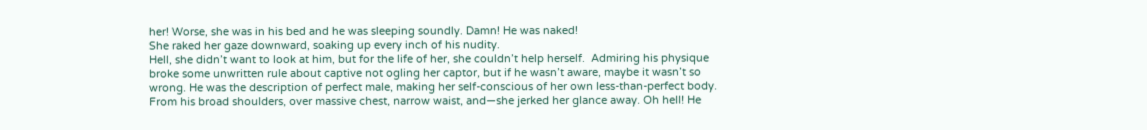her! Worse, she was in his bed and he was sleeping soundly. Damn! He was naked!
She raked her gaze downward, soaking up every inch of his nudity.
Hell, she didn’t want to look at him, but for the life of her, she couldn’t help herself.  Admiring his physique broke some unwritten rule about captive not ogling her captor, but if he wasn’t aware, maybe it wasn’t so wrong. He was the description of perfect male, making her self-conscious of her own less-than-perfect body. From his broad shoulders, over massive chest, narrow waist, and—she jerked her glance away. Oh hell! He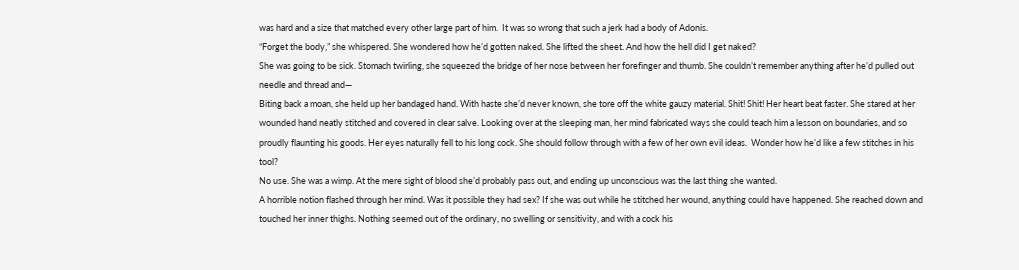was hard and a size that matched every other large part of him.  It was so wrong that such a jerk had a body of Adonis.
“Forget the body,” she whispered. She wondered how he’d gotten naked. She lifted the sheet. And how the hell did I get naked?
She was going to be sick. Stomach twirling, she squeezed the bridge of her nose between her forefinger and thumb. She couldn’t remember anything after he’d pulled out needle and thread and—
Biting back a moan, she held up her bandaged hand. With haste she’d never known, she tore off the white gauzy material. Shit! Shit! Her heart beat faster. She stared at her wounded hand neatly stitched and covered in clear salve. Looking over at the sleeping man, her mind fabricated ways she could teach him a lesson on boundaries, and so proudly flaunting his goods. Her eyes naturally fell to his long cock. She should follow through with a few of her own evil ideas.  Wonder how he’d like a few stitches in his tool?
No use. She was a wimp. At the mere sight of blood she’d probably pass out, and ending up unconscious was the last thing she wanted.
A horrible notion flashed through her mind. Was it possible they had sex? If she was out while he stitched her wound, anything could have happened. She reached down and touched her inner thighs. Nothing seemed out of the ordinary, no swelling or sensitivity, and with a cock his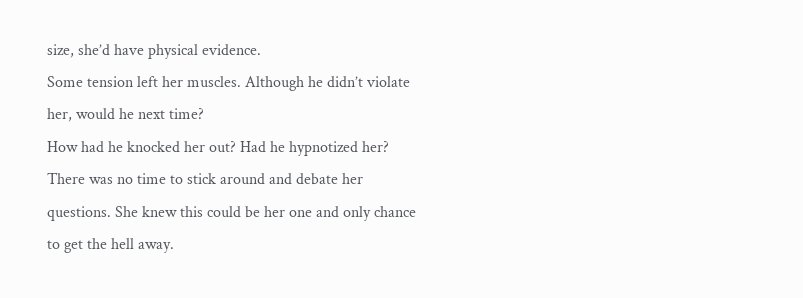size, she’d have physical evidence.
Some tension left her muscles. Although he didn’t violate her, would he next time?
How had he knocked her out? Had he hypnotized her?
There was no time to stick around and debate her questions. She knew this could be her one and only chance to get the hell away.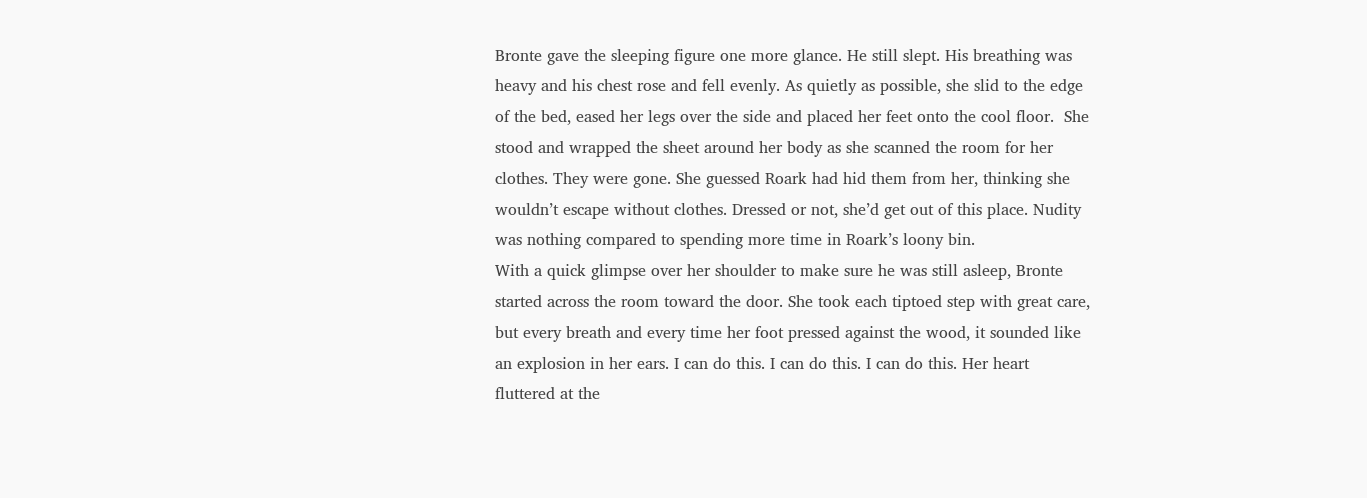Bronte gave the sleeping figure one more glance. He still slept. His breathing was heavy and his chest rose and fell evenly. As quietly as possible, she slid to the edge of the bed, eased her legs over the side and placed her feet onto the cool floor.  She stood and wrapped the sheet around her body as she scanned the room for her clothes. They were gone. She guessed Roark had hid them from her, thinking she wouldn’t escape without clothes. Dressed or not, she’d get out of this place. Nudity was nothing compared to spending more time in Roark’s loony bin.
With a quick glimpse over her shoulder to make sure he was still asleep, Bronte started across the room toward the door. She took each tiptoed step with great care, but every breath and every time her foot pressed against the wood, it sounded like an explosion in her ears. I can do this. I can do this. I can do this. Her heart fluttered at the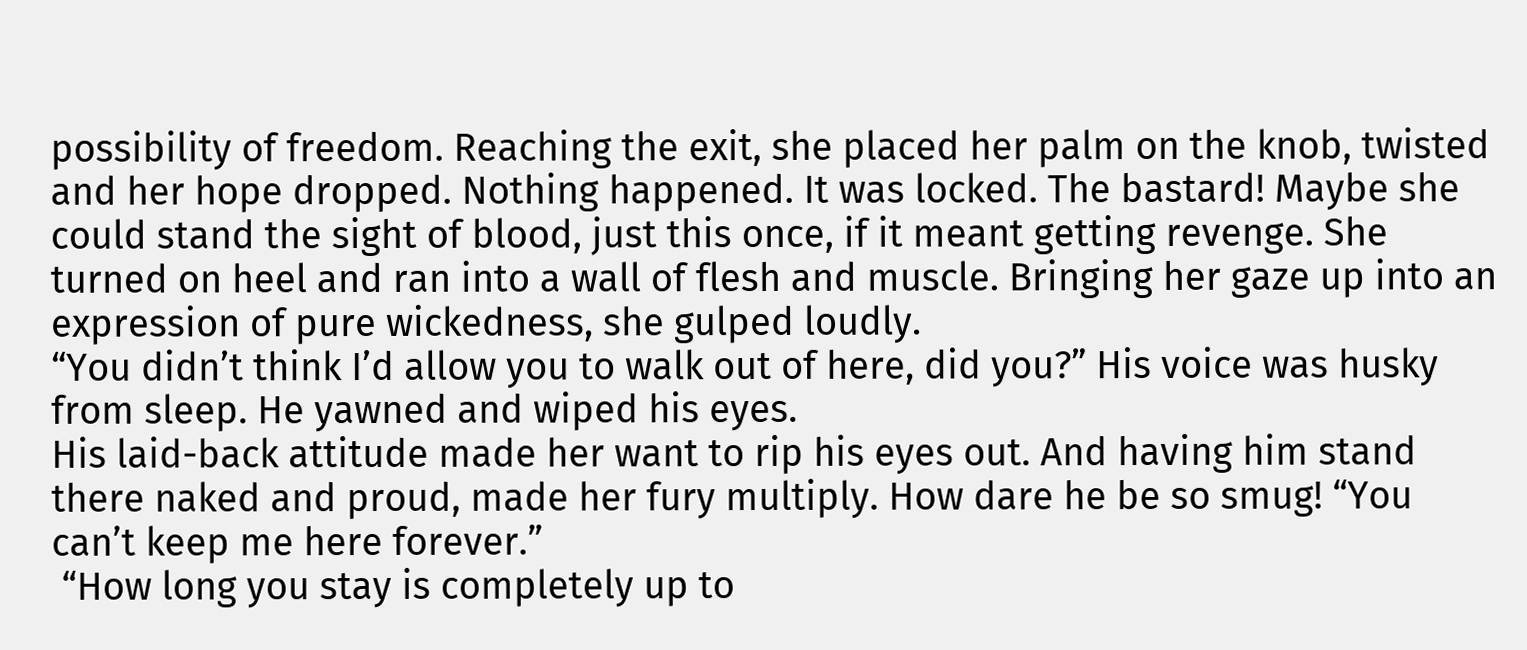possibility of freedom. Reaching the exit, she placed her palm on the knob, twisted and her hope dropped. Nothing happened. It was locked. The bastard! Maybe she could stand the sight of blood, just this once, if it meant getting revenge. She turned on heel and ran into a wall of flesh and muscle. Bringing her gaze up into an expression of pure wickedness, she gulped loudly.
“You didn’t think I’d allow you to walk out of here, did you?” His voice was husky from sleep. He yawned and wiped his eyes.
His laid-back attitude made her want to rip his eyes out. And having him stand there naked and proud, made her fury multiply. How dare he be so smug! “You can’t keep me here forever.”
 “How long you stay is completely up to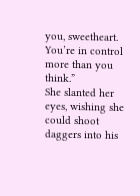you, sweetheart. You’re in control more than you think.”
She slanted her eyes, wishing she could shoot daggers into his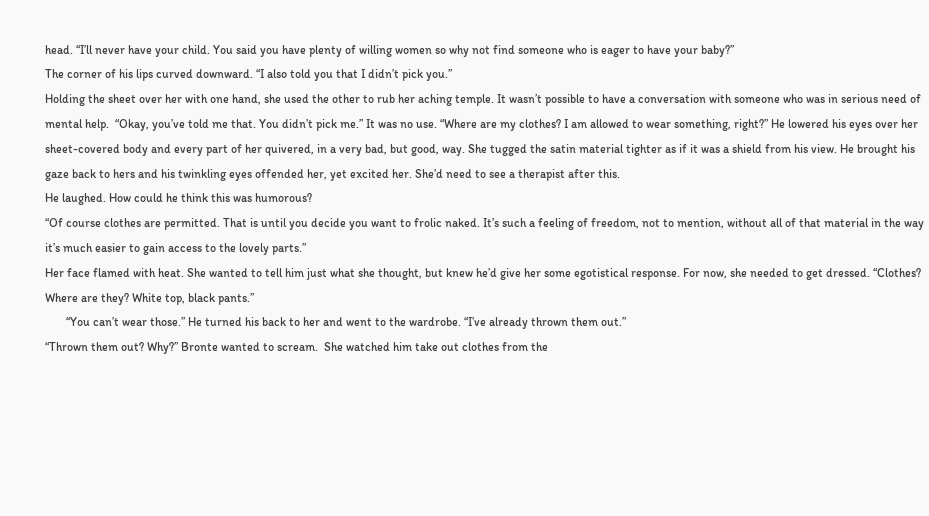head. “I’ll never have your child. You said you have plenty of willing women so why not find someone who is eager to have your baby?”
The corner of his lips curved downward. “I also told you that I didn’t pick you.”
Holding the sheet over her with one hand, she used the other to rub her aching temple. It wasn’t possible to have a conversation with someone who was in serious need of mental help.  “Okay, you’ve told me that. You didn’t pick me.” It was no use. “Where are my clothes? I am allowed to wear something, right?” He lowered his eyes over her sheet-covered body and every part of her quivered, in a very bad, but good, way. She tugged the satin material tighter as if it was a shield from his view. He brought his gaze back to hers and his twinkling eyes offended her, yet excited her. She’d need to see a therapist after this.
He laughed. How could he think this was humorous?
“Of course clothes are permitted. That is until you decide you want to frolic naked. It’s such a feeling of freedom, not to mention, without all of that material in the way it’s much easier to gain access to the lovely parts.”
Her face flamed with heat. She wanted to tell him just what she thought, but knew he’d give her some egotistical response. For now, she needed to get dressed. “Clothes? Where are they? White top, black pants.”
       “You can’t wear those.” He turned his back to her and went to the wardrobe. “I’ve already thrown them out.”
“Thrown them out? Why?” Bronte wanted to scream.  She watched him take out clothes from the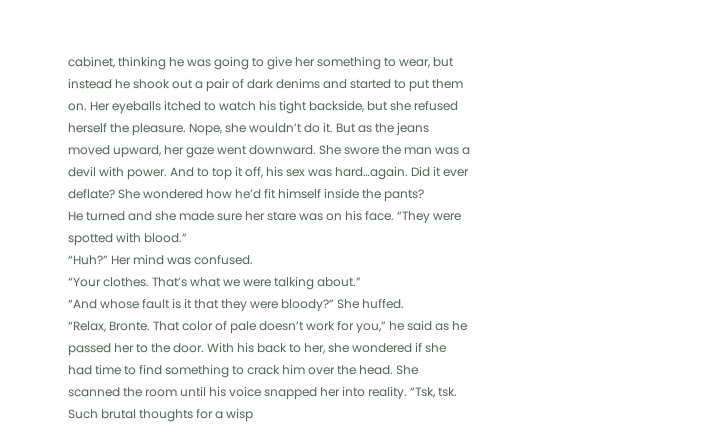cabinet, thinking he was going to give her something to wear, but instead he shook out a pair of dark denims and started to put them on. Her eyeballs itched to watch his tight backside, but she refused herself the pleasure. Nope, she wouldn’t do it. But as the jeans moved upward, her gaze went downward. She swore the man was a devil with power. And to top it off, his sex was hard…again. Did it ever deflate? She wondered how he’d fit himself inside the pants?
He turned and she made sure her stare was on his face. “They were spotted with blood.”
“Huh?” Her mind was confused.
“Your clothes. That’s what we were talking about.”
“And whose fault is it that they were bloody?” She huffed.
“Relax, Bronte. That color of pale doesn’t work for you,” he said as he passed her to the door. With his back to her, she wondered if she had time to find something to crack him over the head. She scanned the room until his voice snapped her into reality. “Tsk, tsk. Such brutal thoughts for a wisp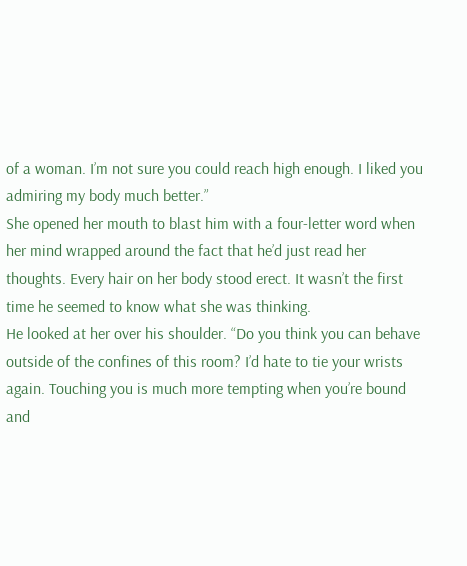of a woman. I’m not sure you could reach high enough. I liked you admiring my body much better.”
She opened her mouth to blast him with a four-letter word when her mind wrapped around the fact that he’d just read her thoughts. Every hair on her body stood erect. It wasn’t the first time he seemed to know what she was thinking.
He looked at her over his shoulder. “Do you think you can behave outside of the confines of this room? I’d hate to tie your wrists again. Touching you is much more tempting when you’re bound and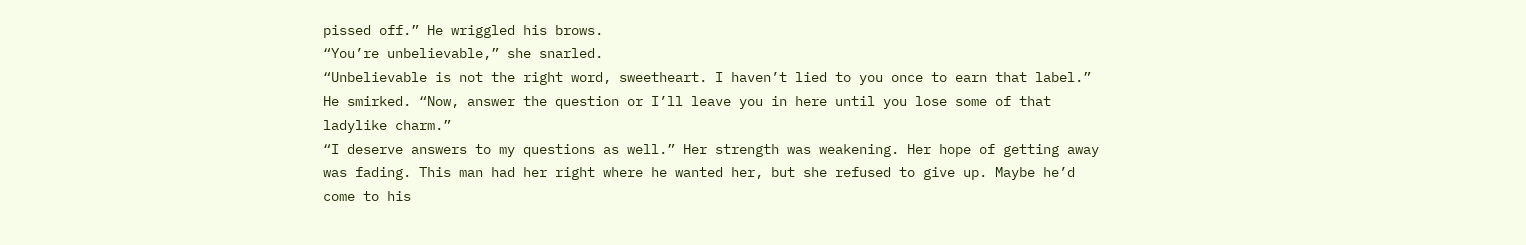pissed off.” He wriggled his brows.
“You’re unbelievable,” she snarled.
“Unbelievable is not the right word, sweetheart. I haven’t lied to you once to earn that label.” He smirked. “Now, answer the question or I’ll leave you in here until you lose some of that ladylike charm.”
“I deserve answers to my questions as well.” Her strength was weakening. Her hope of getting away was fading. This man had her right where he wanted her, but she refused to give up. Maybe he’d come to his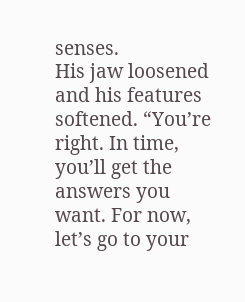senses.
His jaw loosened and his features softened. “You’re right. In time, you’ll get the answers you want. For now, let’s go to your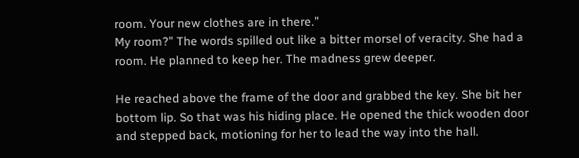room. Your new clothes are in there.”
My room?” The words spilled out like a bitter morsel of veracity. She had a room. He planned to keep her. The madness grew deeper.

He reached above the frame of the door and grabbed the key. She bit her bottom lip. So that was his hiding place. He opened the thick wooden door and stepped back, motioning for her to lead the way into the hall.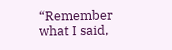“Remember what I said,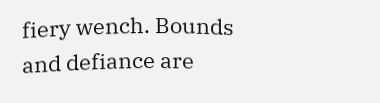fiery wench. Bounds and defiance are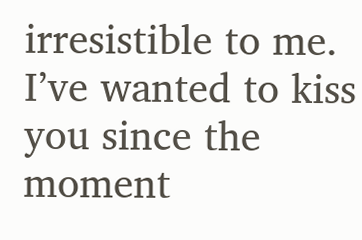irresistible to me. I’ve wanted to kiss you since the moment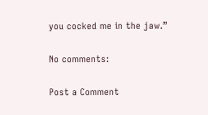you cocked me in the jaw.”

No comments:

Post a Comment